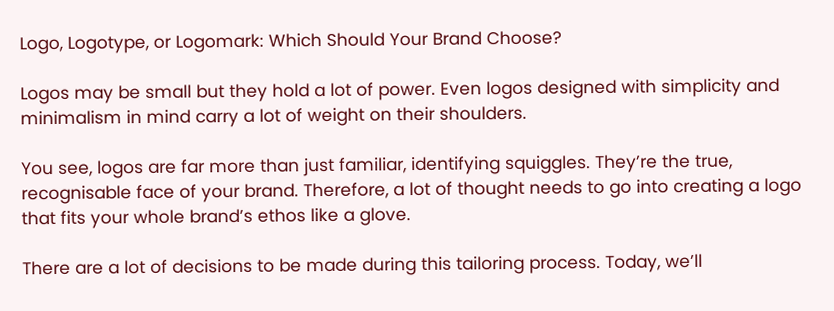Logo, Logotype, or Logomark: Which Should Your Brand Choose?

Logos may be small but they hold a lot of power. Even logos designed with simplicity and minimalism in mind carry a lot of weight on their shoulders.

You see, logos are far more than just familiar, identifying squiggles. They’re the true, recognisable face of your brand. Therefore, a lot of thought needs to go into creating a logo that fits your whole brand’s ethos like a glove.

There are a lot of decisions to be made during this tailoring process. Today, we’ll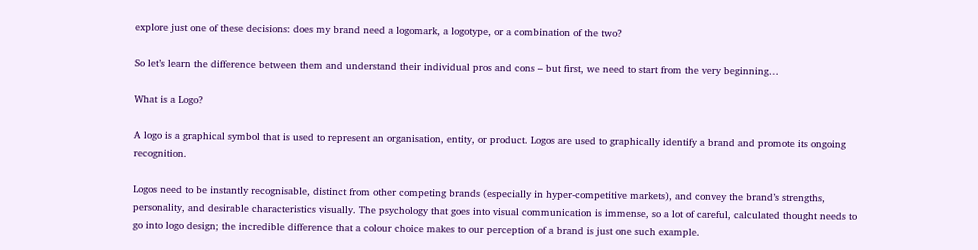explore just one of these decisions: does my brand need a logomark, a logotype, or a combination of the two?

So let’s learn the difference between them and understand their individual pros and cons – but first, we need to start from the very beginning…

What is a Logo?

A logo is a graphical symbol that is used to represent an organisation, entity, or product. Logos are used to graphically identify a brand and promote its ongoing recognition.

Logos need to be instantly recognisable, distinct from other competing brands (especially in hyper-competitive markets), and convey the brand’s strengths, personality, and desirable characteristics visually. The psychology that goes into visual communication is immense, so a lot of careful, calculated thought needs to go into logo design; the incredible difference that a colour choice makes to our perception of a brand is just one such example.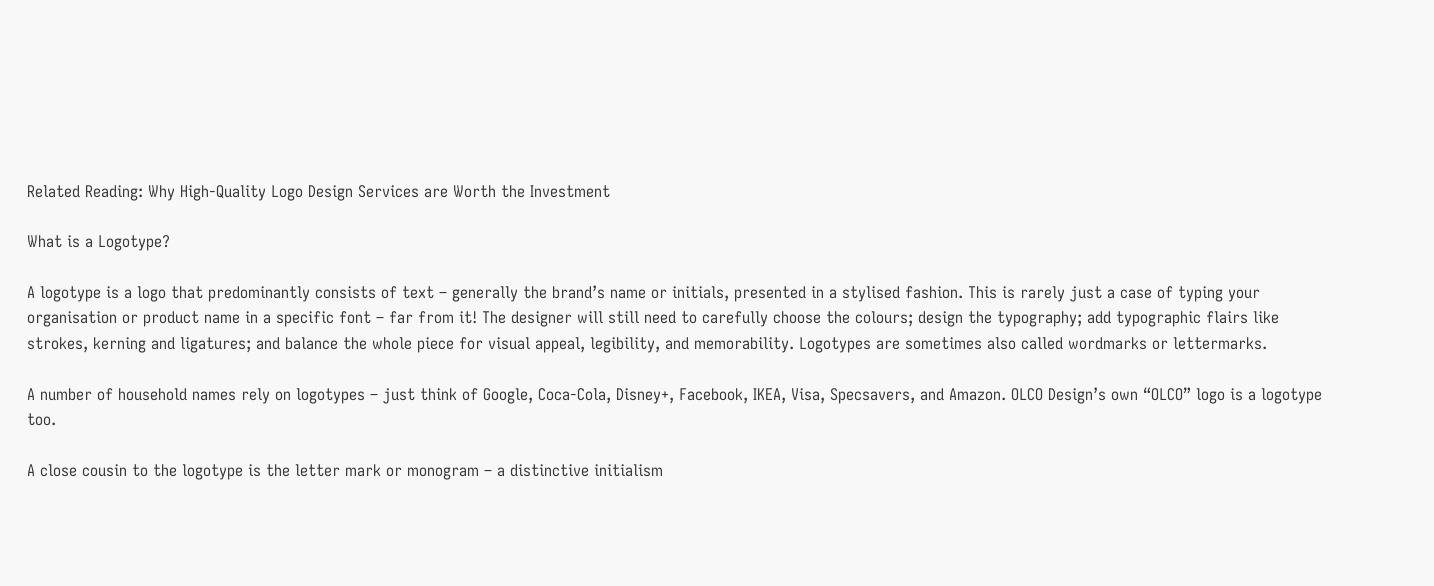Related Reading: Why High-Quality Logo Design Services are Worth the Investment

What is a Logotype?

A logotype is a logo that predominantly consists of text – generally the brand’s name or initials, presented in a stylised fashion. This is rarely just a case of typing your organisation or product name in a specific font – far from it! The designer will still need to carefully choose the colours; design the typography; add typographic flairs like strokes, kerning and ligatures; and balance the whole piece for visual appeal, legibility, and memorability. Logotypes are sometimes also called wordmarks or lettermarks.

A number of household names rely on logotypes – just think of Google, Coca-Cola, Disney+, Facebook, IKEA, Visa, Specsavers, and Amazon. OLCO Design’s own “OLCO” logo is a logotype too.

A close cousin to the logotype is the letter mark or monogram – a distinctive initialism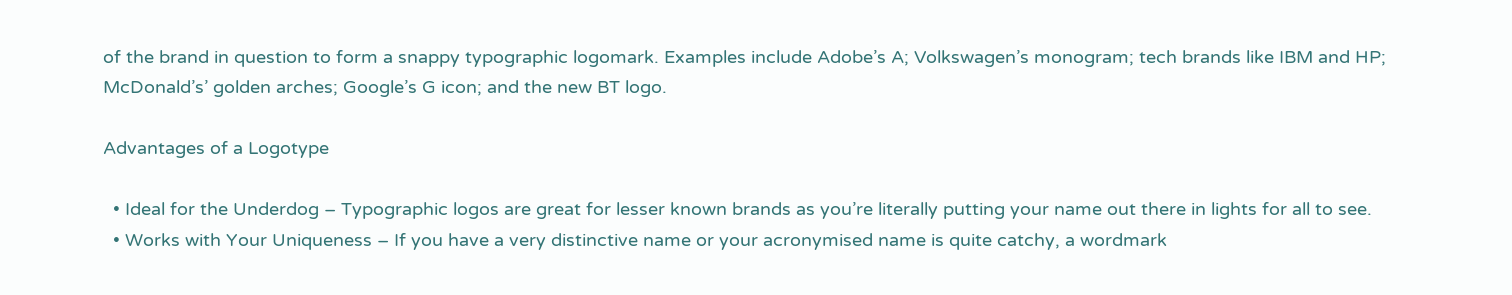of the brand in question to form a snappy typographic logomark. Examples include Adobe’s A; Volkswagen’s monogram; tech brands like IBM and HP; McDonald’s’ golden arches; Google’s G icon; and the new BT logo.

Advantages of a Logotype

  • Ideal for the Underdog – Typographic logos are great for lesser known brands as you’re literally putting your name out there in lights for all to see.
  • Works with Your Uniqueness – If you have a very distinctive name or your acronymised name is quite catchy, a wordmark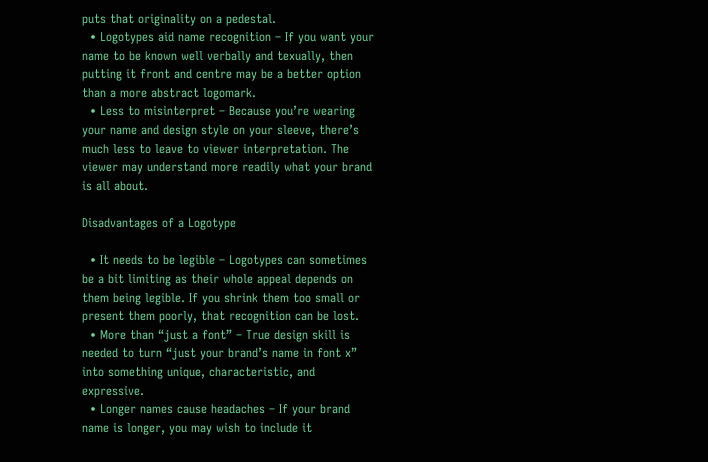puts that originality on a pedestal.
  • Logotypes aid name recognition – If you want your name to be known well verbally and texually, then putting it front and centre may be a better option than a more abstract logomark.
  • Less to misinterpret – Because you’re wearing your name and design style on your sleeve, there’s much less to leave to viewer interpretation. The viewer may understand more readily what your brand is all about.

Disadvantages of a Logotype

  • It needs to be legible – Logotypes can sometimes be a bit limiting as their whole appeal depends on them being legible. If you shrink them too small or present them poorly, that recognition can be lost.
  • More than “just a font” – True design skill is needed to turn “just your brand’s name in font x” into something unique, characteristic, and expressive.
  • Longer names cause headaches – If your brand name is longer, you may wish to include it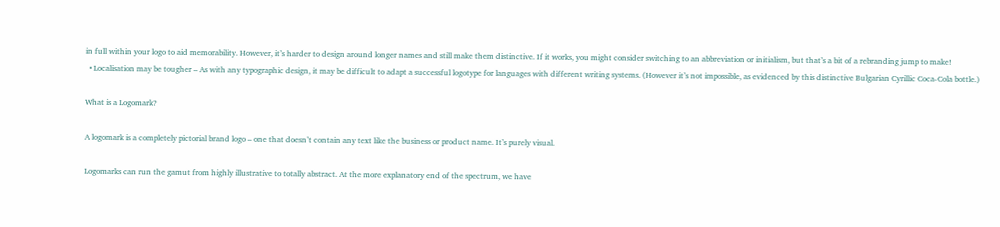in full within your logo to aid memorability. However, it’s harder to design around longer names and still make them distinctive. If it works, you might consider switching to an abbreviation or initialism, but that’s a bit of a rebranding jump to make!
  • Localisation may be tougher – As with any typographic design, it may be difficult to adapt a successful logotype for languages with different writing systems. (However it’s not impossible, as evidenced by this distinctive Bulgarian Cyrillic Coca-Cola bottle.)

What is a Logomark?

A logomark is a completely pictorial brand logo – one that doesn’t contain any text like the business or product name. It’s purely visual.

Logomarks can run the gamut from highly illustrative to totally abstract. At the more explanatory end of the spectrum, we have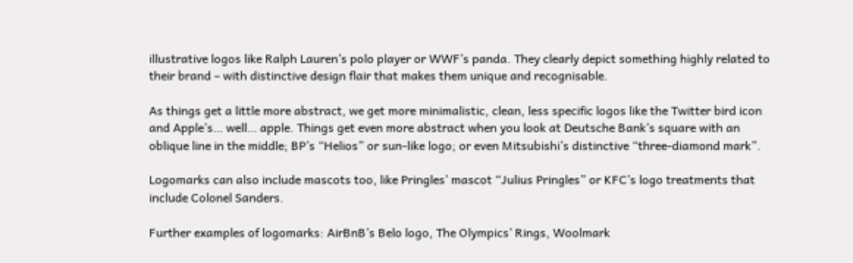illustrative logos like Ralph Lauren’s polo player or WWF’s panda. They clearly depict something highly related to their brand – with distinctive design flair that makes them unique and recognisable.

As things get a little more abstract, we get more minimalistic, clean, less specific logos like the Twitter bird icon and Apple’s… well… apple. Things get even more abstract when you look at Deutsche Bank’s square with an oblique line in the middle; BP’s “Helios” or sun-like logo; or even Mitsubishi’s distinctive “three-diamond mark”.

Logomarks can also include mascots too, like Pringles’ mascot “Julius Pringles” or KFC’s logo treatments that include Colonel Sanders.

Further examples of logomarks: AirBnB’s Belo logo, The Olympics’ Rings, Woolmark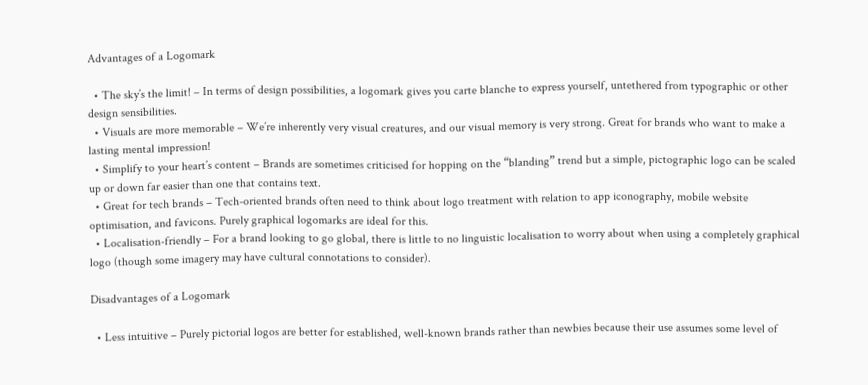Advantages of a Logomark

  • The sky’s the limit! – In terms of design possibilities, a logomark gives you carte blanche to express yourself, untethered from typographic or other design sensibilities.
  • Visuals are more memorable – We’re inherently very visual creatures, and our visual memory is very strong. Great for brands who want to make a lasting mental impression!
  • Simplify to your heart’s content – Brands are sometimes criticised for hopping on the “blanding” trend but a simple, pictographic logo can be scaled up or down far easier than one that contains text.
  • Great for tech brands – Tech-oriented brands often need to think about logo treatment with relation to app iconography, mobile website optimisation, and favicons. Purely graphical logomarks are ideal for this.
  • Localisation-friendly – For a brand looking to go global, there is little to no linguistic localisation to worry about when using a completely graphical logo (though some imagery may have cultural connotations to consider).

Disadvantages of a Logomark

  • Less intuitive – Purely pictorial logos are better for established, well-known brands rather than newbies because their use assumes some level of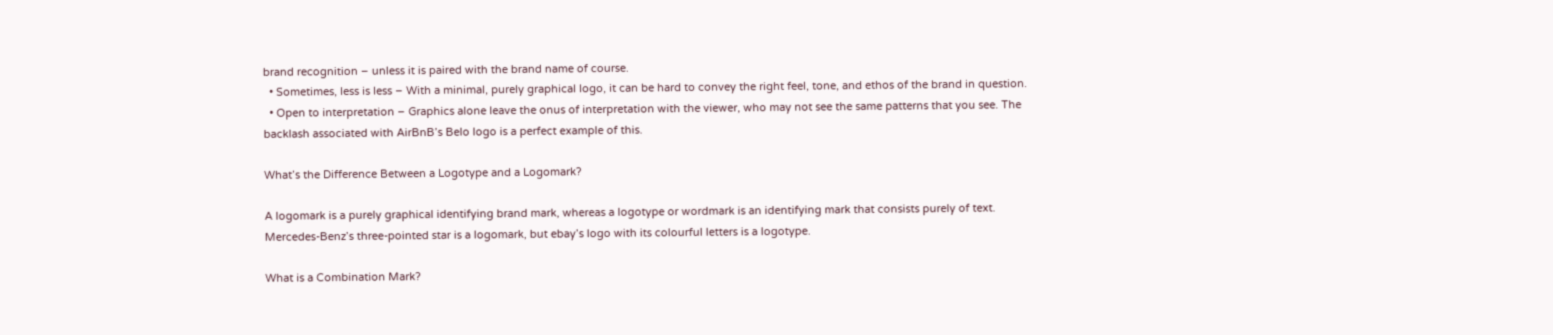brand recognition – unless it is paired with the brand name of course.
  • Sometimes, less is less – With a minimal, purely graphical logo, it can be hard to convey the right feel, tone, and ethos of the brand in question.
  • Open to interpretation – Graphics alone leave the onus of interpretation with the viewer, who may not see the same patterns that you see. The backlash associated with AirBnB’s Belo logo is a perfect example of this.

What’s the Difference Between a Logotype and a Logomark?

A logomark is a purely graphical identifying brand mark, whereas a logotype or wordmark is an identifying mark that consists purely of text. Mercedes-Benz’s three-pointed star is a logomark, but ebay’s logo with its colourful letters is a logotype.

What is a Combination Mark?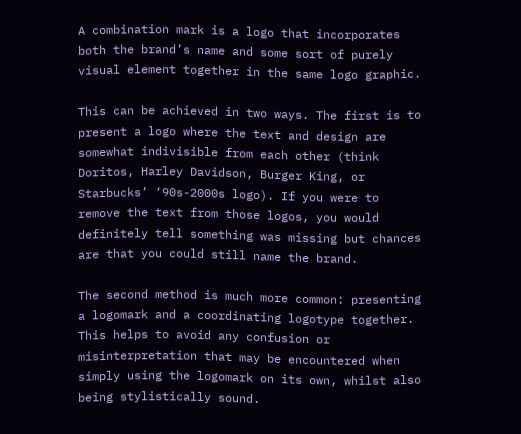A combination mark is a logo that incorporates both the brand’s name and some sort of purely visual element together in the same logo graphic.

This can be achieved in two ways. The first is to present a logo where the text and design are somewhat indivisible from each other (think Doritos, Harley Davidson, Burger King, or Starbucks’ ‘90s-2000s logo). If you were to remove the text from those logos, you would definitely tell something was missing but chances are that you could still name the brand.

The second method is much more common: presenting a logomark and a coordinating logotype together. This helps to avoid any confusion or misinterpretation that may be encountered when simply using the logomark on its own, whilst also being stylistically sound.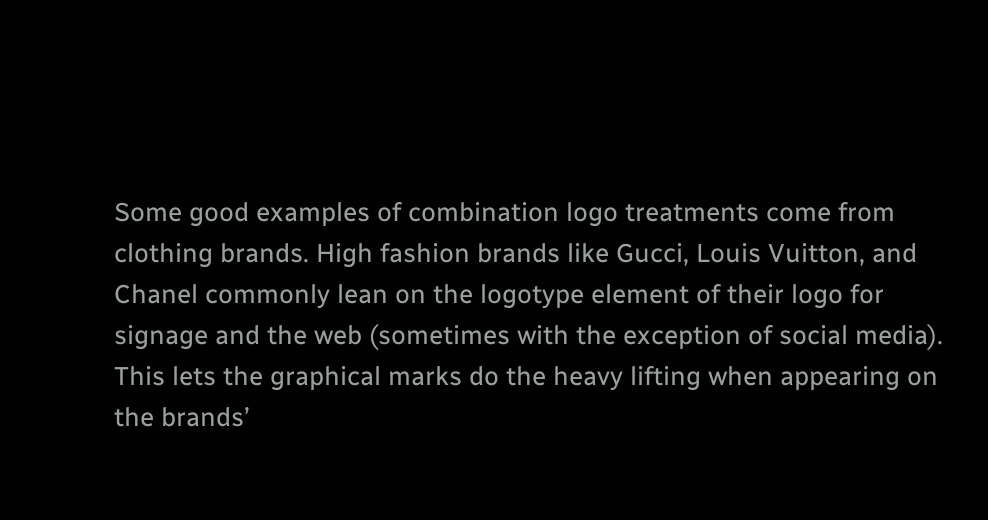Some good examples of combination logo treatments come from clothing brands. High fashion brands like Gucci, Louis Vuitton, and Chanel commonly lean on the logotype element of their logo for signage and the web (sometimes with the exception of social media). This lets the graphical marks do the heavy lifting when appearing on the brands’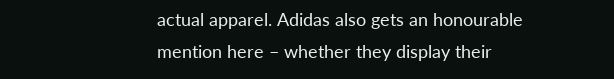actual apparel. Adidas also gets an honourable mention here – whether they display their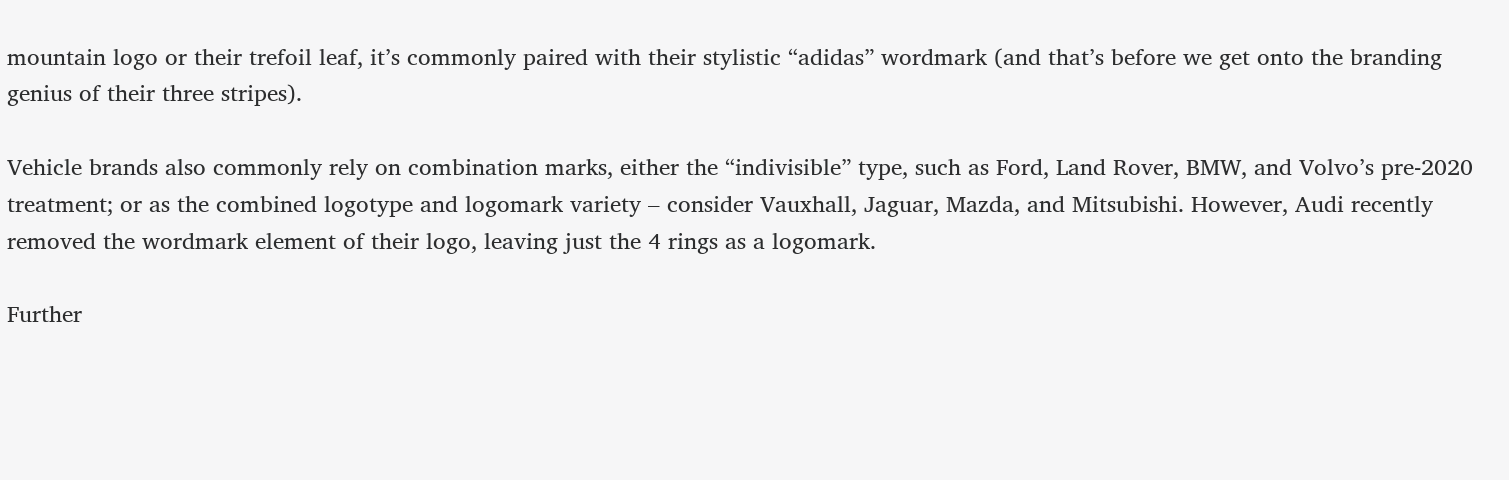mountain logo or their trefoil leaf, it’s commonly paired with their stylistic “adidas” wordmark (and that’s before we get onto the branding genius of their three stripes).

Vehicle brands also commonly rely on combination marks, either the “indivisible” type, such as Ford, Land Rover, BMW, and Volvo’s pre-2020 treatment; or as the combined logotype and logomark variety – consider Vauxhall, Jaguar, Mazda, and Mitsubishi. However, Audi recently removed the wordmark element of their logo, leaving just the 4 rings as a logomark.

Further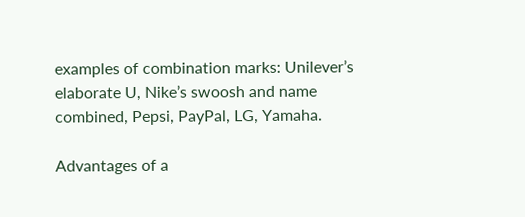examples of combination marks: Unilever’s elaborate U, Nike’s swoosh and name combined, Pepsi, PayPal, LG, Yamaha.

Advantages of a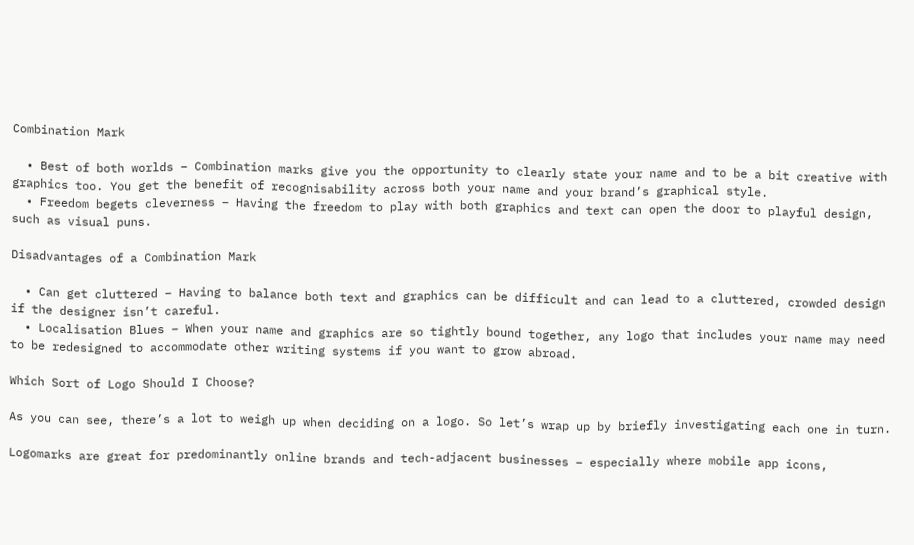Combination Mark

  • Best of both worlds – Combination marks give you the opportunity to clearly state your name and to be a bit creative with graphics too. You get the benefit of recognisability across both your name and your brand’s graphical style.
  • Freedom begets cleverness – Having the freedom to play with both graphics and text can open the door to playful design, such as visual puns.

Disadvantages of a Combination Mark

  • Can get cluttered – Having to balance both text and graphics can be difficult and can lead to a cluttered, crowded design if the designer isn’t careful.
  • Localisation Blues – When your name and graphics are so tightly bound together, any logo that includes your name may need to be redesigned to accommodate other writing systems if you want to grow abroad.

Which Sort of Logo Should I Choose?

As you can see, there’s a lot to weigh up when deciding on a logo. So let’s wrap up by briefly investigating each one in turn.

Logomarks are great for predominantly online brands and tech-adjacent businesses – especially where mobile app icons,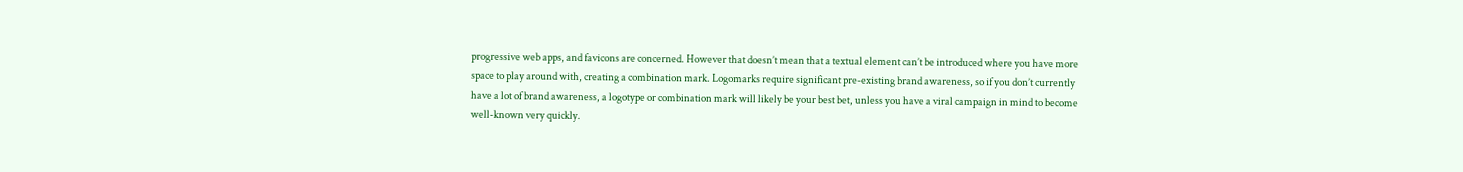progressive web apps, and favicons are concerned. However that doesn’t mean that a textual element can’t be introduced where you have more space to play around with, creating a combination mark. Logomarks require significant pre-existing brand awareness, so if you don’t currently have a lot of brand awareness, a logotype or combination mark will likely be your best bet, unless you have a viral campaign in mind to become well-known very quickly.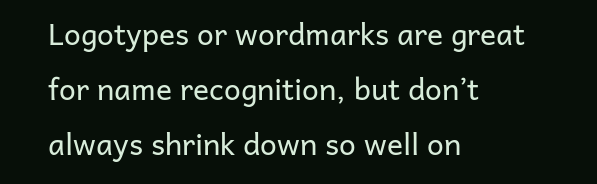Logotypes or wordmarks are great for name recognition, but don’t always shrink down so well on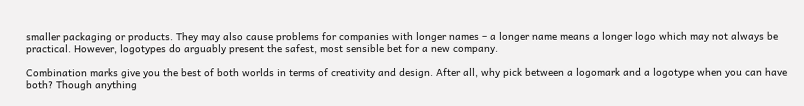smaller packaging or products. They may also cause problems for companies with longer names – a longer name means a longer logo which may not always be practical. However, logotypes do arguably present the safest, most sensible bet for a new company.

Combination marks give you the best of both worlds in terms of creativity and design. After all, why pick between a logomark and a logotype when you can have both? Though anything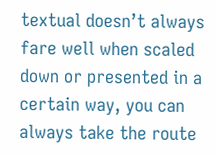textual doesn’t always fare well when scaled down or presented in a certain way, you can always take the route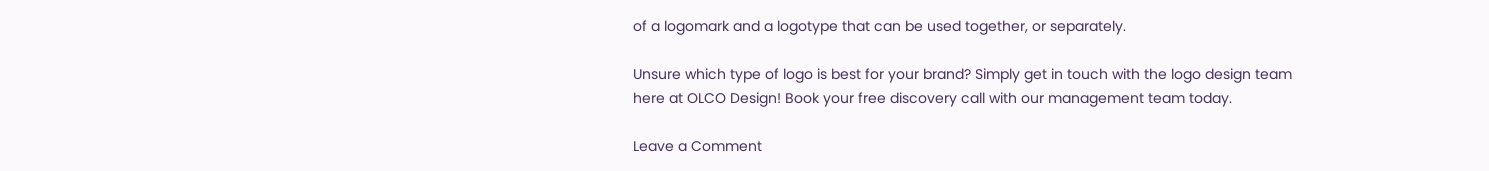of a logomark and a logotype that can be used together, or separately.

Unsure which type of logo is best for your brand? Simply get in touch with the logo design team here at OLCO Design! Book your free discovery call with our management team today.

Leave a Comment